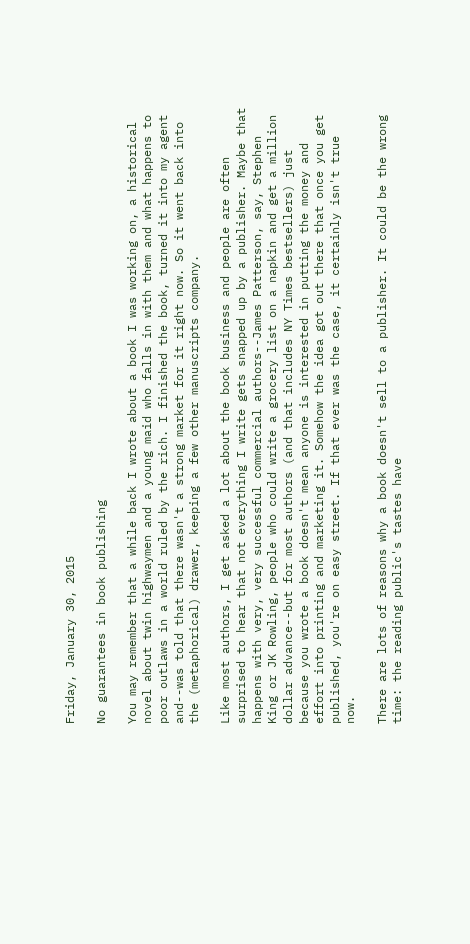Friday, January 30, 2015

No guarantees in book publishing

You may remember that a while back I wrote about a book I was working on, a historical novel about twin highwaymen and a young maid who falls in with them and what happens to poor outlaws in a world ruled by the rich. I finished the book, turned it into my agent and--was told that there wasn't a strong market for it right now. So it went back into the (metaphorical) drawer, keeping a few other manuscripts company.

Like most authors, I get asked a lot about the book business and people are often surprised to hear that not everything I write gets snapped up by a publisher. Maybe that happens with very, very successful commercial authors--James Patterson, say, Stephen King or JK Rowling, people who could write a grocery list on a napkin and get a million dollar advance--but for most authors (and that includes NY Times bestsellers) just because you wrote a book doesn't mean anyone is interested in putting the money and effort into printing and marketing it. Somehow the idea got out there that once you get published, you're on easy street. If that ever was the case, it certainly isn't true now.

There are lots of reasons why a book doesn't sell to a publisher. It could be the wrong time: the reading public's tastes have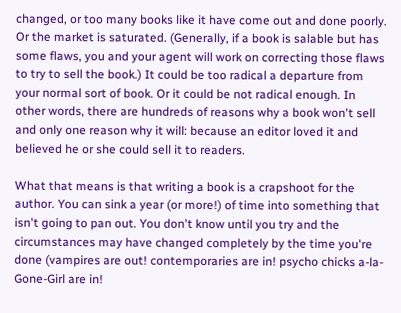changed, or too many books like it have come out and done poorly. Or the market is saturated. (Generally, if a book is salable but has some flaws, you and your agent will work on correcting those flaws to try to sell the book.) It could be too radical a departure from your normal sort of book. Or it could be not radical enough. In other words, there are hundreds of reasons why a book won't sell and only one reason why it will: because an editor loved it and believed he or she could sell it to readers.

What that means is that writing a book is a crapshoot for the author. You can sink a year (or more!) of time into something that isn't going to pan out. You don't know until you try and the circumstances may have changed completely by the time you're done (vampires are out! contemporaries are in! psycho chicks a-la-Gone-Girl are in!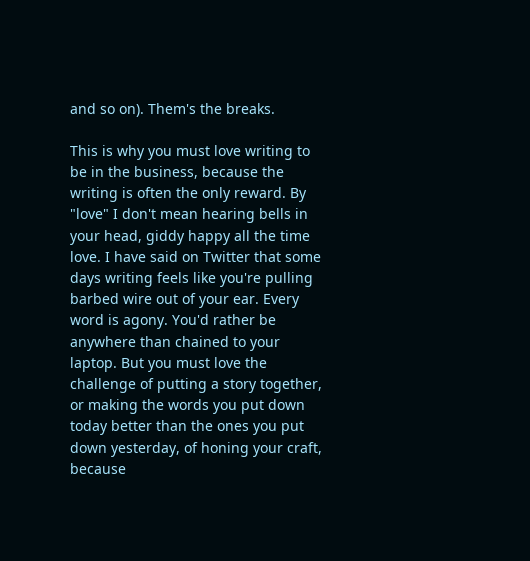and so on). Them's the breaks.

This is why you must love writing to be in the business, because the writing is often the only reward. By "love" I don't mean hearing bells in your head, giddy happy all the time love. I have said on Twitter that some days writing feels like you're pulling barbed wire out of your ear. Every word is agony. You'd rather be anywhere than chained to your laptop. But you must love the challenge of putting a story together, or making the words you put down today better than the ones you put down yesterday, of honing your craft, because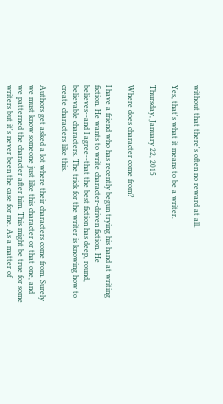without that there's often no reward at all.

Yes, that's what it means to be a writer.

Thursday, January 22, 2015

Where does character come from?

I have a friend who has recently begun trying his hand at writing fiction. He wants to write character-driven fiction. He believes--and I agree--that the best fiction has deep, round, believable characters. The trick for the writer is knowing how to create characters like this.

Authors get asked a lot where their characters come from. Surely we must know someone just like this character or that one, and we patterned the character after him. This might be true for some writers but it's never been the case for me. As a matter of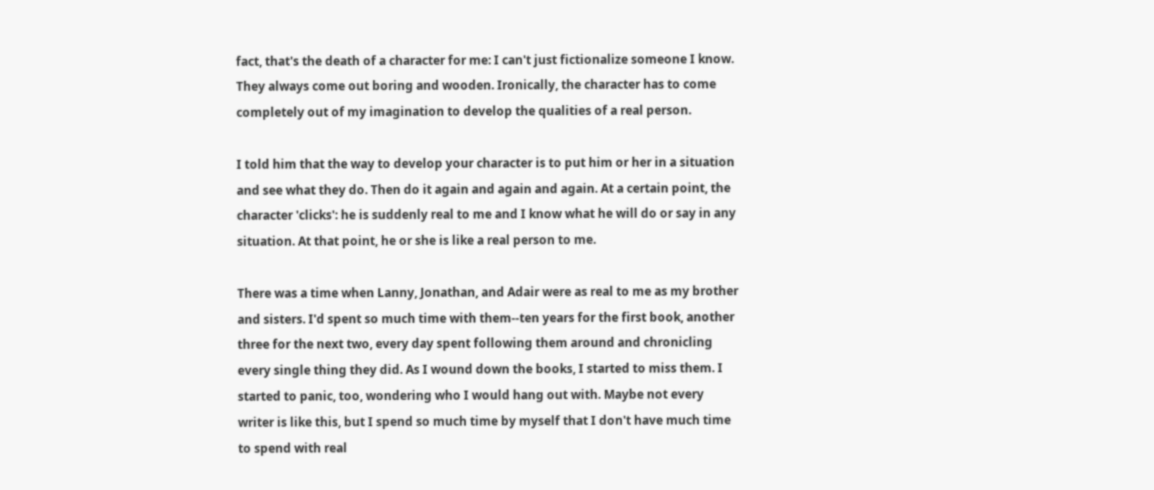fact, that's the death of a character for me: I can't just fictionalize someone I know. They always come out boring and wooden. Ironically, the character has to come completely out of my imagination to develop the qualities of a real person.

I told him that the way to develop your character is to put him or her in a situation and see what they do. Then do it again and again and again. At a certain point, the character 'clicks': he is suddenly real to me and I know what he will do or say in any situation. At that point, he or she is like a real person to me.

There was a time when Lanny, Jonathan, and Adair were as real to me as my brother and sisters. I'd spent so much time with them--ten years for the first book, another three for the next two, every day spent following them around and chronicling every single thing they did. As I wound down the books, I started to miss them. I started to panic, too, wondering who I would hang out with. Maybe not every writer is like this, but I spend so much time by myself that I don't have much time to spend with real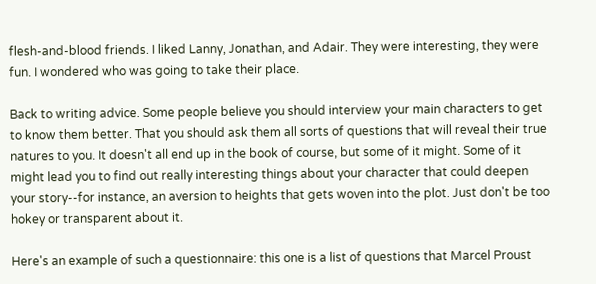flesh-and-blood friends. I liked Lanny, Jonathan, and Adair. They were interesting, they were fun. I wondered who was going to take their place.

Back to writing advice. Some people believe you should interview your main characters to get to know them better. That you should ask them all sorts of questions that will reveal their true natures to you. It doesn't all end up in the book of course, but some of it might. Some of it might lead you to find out really interesting things about your character that could deepen your story--for instance, an aversion to heights that gets woven into the plot. Just don't be too hokey or transparent about it.

Here's an example of such a questionnaire: this one is a list of questions that Marcel Proust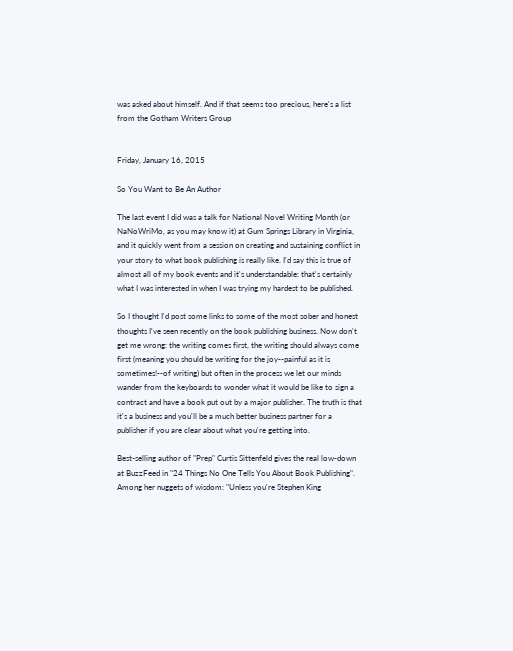was asked about himself. And if that seems too precious, here's a list from the Gotham Writers Group


Friday, January 16, 2015

So You Want to Be An Author

The last event I did was a talk for National Novel Writing Month (or NaNoWriMo, as you may know it) at Gum Springs Library in Virginia, and it quickly went from a session on creating and sustaining conflict in your story to what book publishing is really like. I'd say this is true of almost all of my book events and it's understandable: that's certainly what I was interested in when I was trying my hardest to be published.

So I thought I'd post some links to some of the most sober and honest thoughts I've seen recently on the book publishing business. Now don't get me wrong: the writing comes first, the writing should always come first (meaning you should be writing for the joy--painful as it is sometimes!--of writing) but often in the process we let our minds wander from the keyboards to wonder what it would be like to sign a contract and have a book put out by a major publisher. The truth is that it's a business and you'll be a much better business partner for a publisher if you are clear about what you're getting into.

Best-selling author of "Prep" Curtis Sittenfeld gives the real low-down at BuzzFeed in "24 Things No One Tells You About Book Publishing". Among her nuggets of wisdom: "Unless you're Stephen King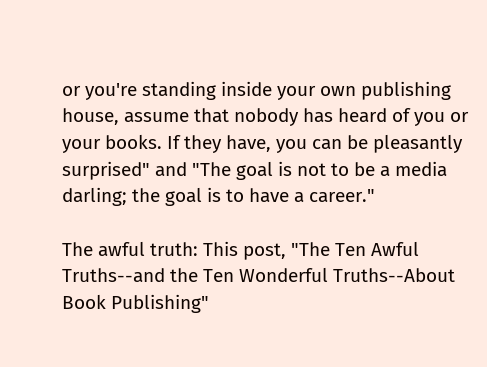or you're standing inside your own publishing house, assume that nobody has heard of you or your books. If they have, you can be pleasantly surprised" and "The goal is not to be a media darling; the goal is to have a career."

The awful truth: This post, "The Ten Awful Truths--and the Ten Wonderful Truths--About Book Publishing"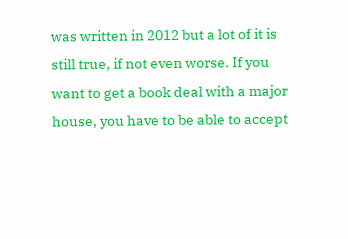was written in 2012 but a lot of it is still true, if not even worse. If you want to get a book deal with a major house, you have to be able to accept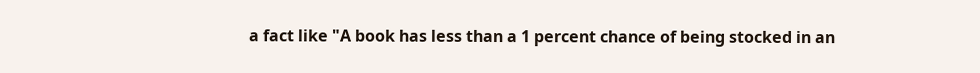a fact like "A book has less than a 1 percent chance of being stocked in an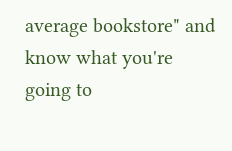average bookstore" and know what you're going to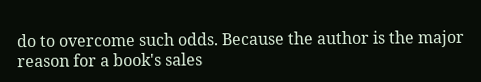do to overcome such odds. Because the author is the major reason for a book's sales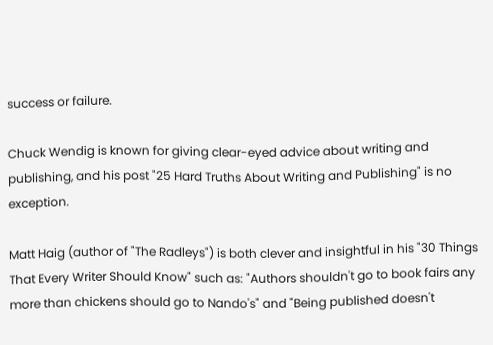success or failure.

Chuck Wendig is known for giving clear-eyed advice about writing and publishing, and his post "25 Hard Truths About Writing and Publishing" is no exception.

Matt Haig (author of "The Radleys") is both clever and insightful in his "30 Things That Every Writer Should Know" such as: "Authors shouldn't go to book fairs any more than chickens should go to Nando's" and "Being published doesn't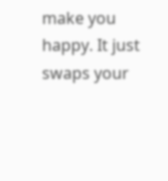make you happy. It just swaps your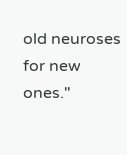old neuroses for new ones."